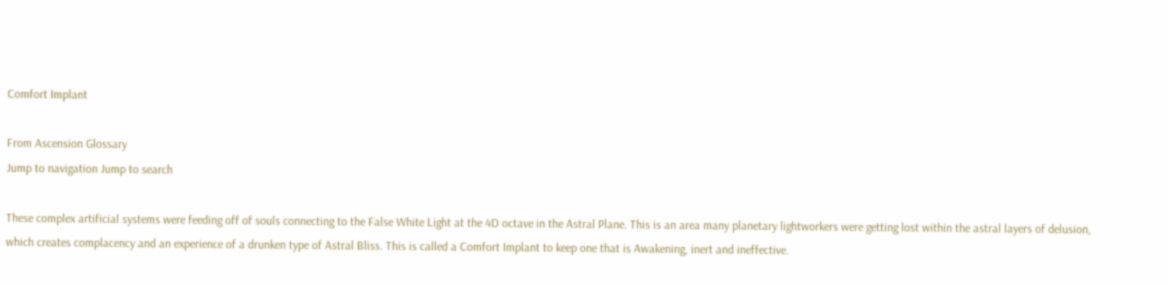Comfort Implant

From Ascension Glossary
Jump to navigation Jump to search

These complex artificial systems were feeding off of souls connecting to the False White Light at the 4D octave in the Astral Plane. This is an area many planetary lightworkers were getting lost within the astral layers of delusion, which creates complacency and an experience of a drunken type of Astral Bliss. This is called a Comfort Implant to keep one that is Awakening, inert and ineffective.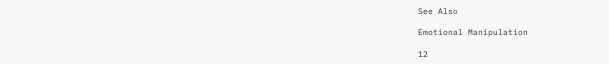See Also

Emotional Manipulation

12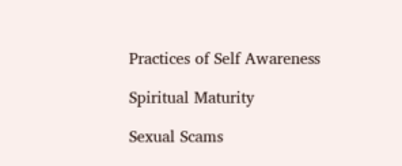Practices of Self Awareness

Spiritual Maturity

Sexual Scams